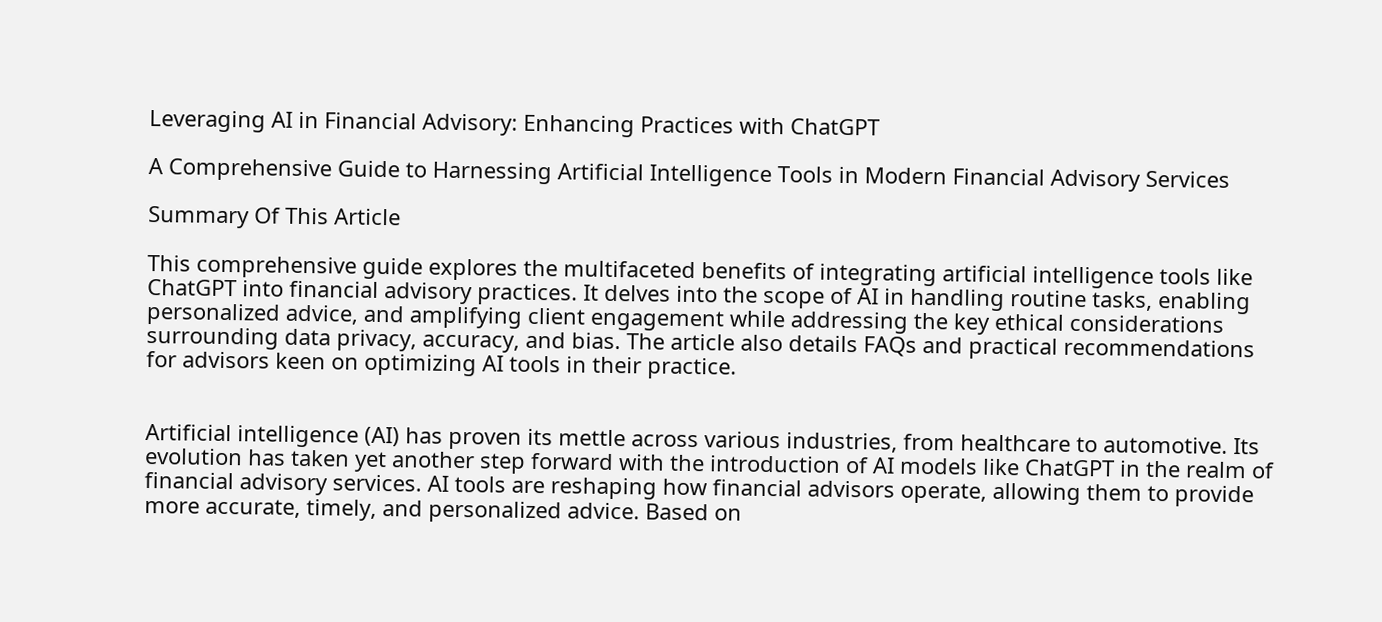Leveraging AI in Financial Advisory: Enhancing Practices with ChatGPT

A Comprehensive Guide to Harnessing Artificial Intelligence Tools in Modern Financial Advisory Services

Summary Of This Article

This comprehensive guide explores the multifaceted benefits of integrating artificial intelligence tools like ChatGPT into financial advisory practices. It delves into the scope of AI in handling routine tasks, enabling personalized advice, and amplifying client engagement while addressing the key ethical considerations surrounding data privacy, accuracy, and bias. The article also details FAQs and practical recommendations for advisors keen on optimizing AI tools in their practice.


Artificial intelligence (AI) has proven its mettle across various industries, from healthcare to automotive. Its evolution has taken yet another step forward with the introduction of AI models like ChatGPT in the realm of financial advisory services. AI tools are reshaping how financial advisors operate, allowing them to provide more accurate, timely, and personalized advice. Based on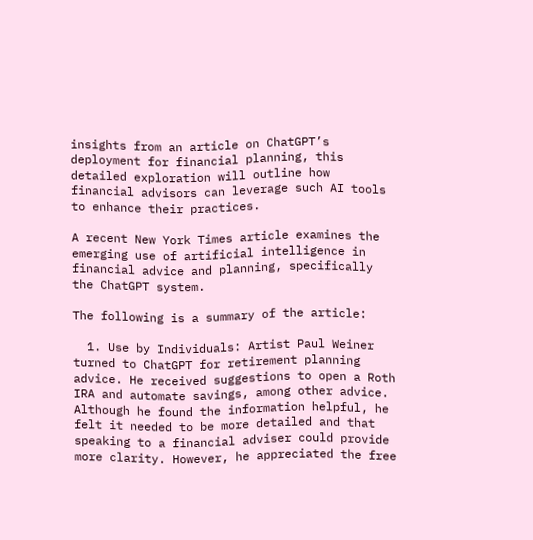insights from an article on ChatGPT’s deployment for financial planning, this detailed exploration will outline how financial advisors can leverage such AI tools to enhance their practices.

A recent New York Times article examines the emerging use of artificial intelligence in financial advice and planning, specifically the ChatGPT system.

The following is a summary of the article:

  1. Use by Individuals: Artist Paul Weiner turned to ChatGPT for retirement planning advice. He received suggestions to open a Roth IRA and automate savings, among other advice. Although he found the information helpful, he felt it needed to be more detailed and that speaking to a financial adviser could provide more clarity. However, he appreciated the free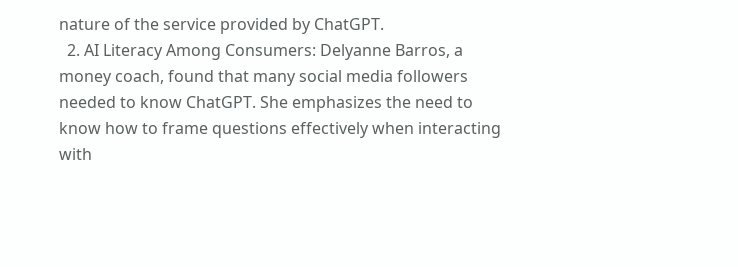nature of the service provided by ChatGPT.
  2. AI Literacy Among Consumers: Delyanne Barros, a money coach, found that many social media followers needed to know ChatGPT. She emphasizes the need to know how to frame questions effectively when interacting with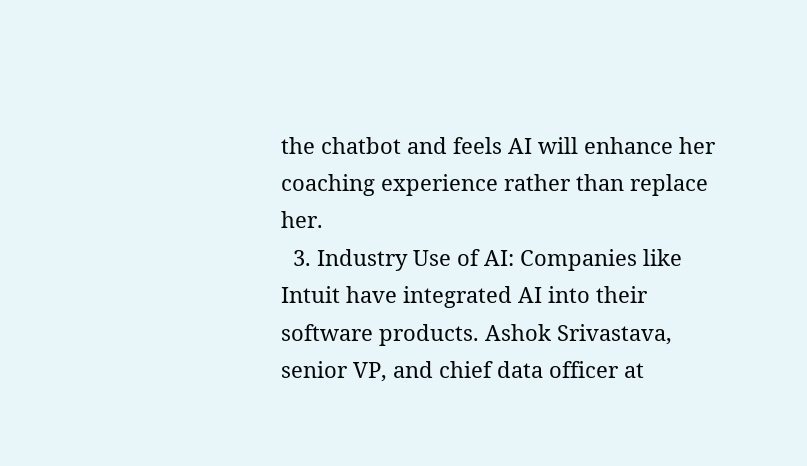the chatbot and feels AI will enhance her coaching experience rather than replace her.
  3. Industry Use of AI: Companies like Intuit have integrated AI into their software products. Ashok Srivastava, senior VP, and chief data officer at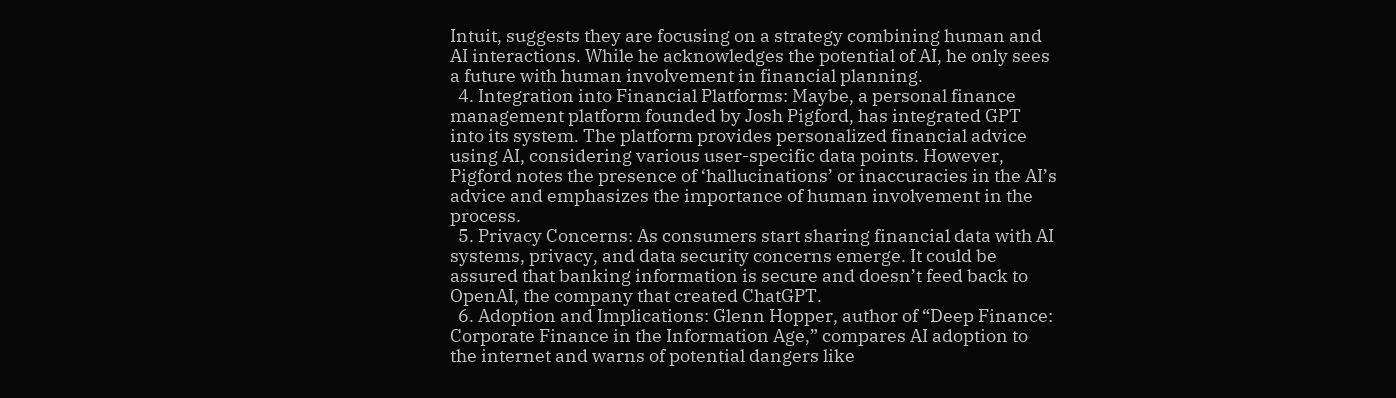Intuit, suggests they are focusing on a strategy combining human and AI interactions. While he acknowledges the potential of AI, he only sees a future with human involvement in financial planning.
  4. Integration into Financial Platforms: Maybe, a personal finance management platform founded by Josh Pigford, has integrated GPT into its system. The platform provides personalized financial advice using AI, considering various user-specific data points. However, Pigford notes the presence of ‘hallucinations’ or inaccuracies in the AI’s advice and emphasizes the importance of human involvement in the process.
  5. Privacy Concerns: As consumers start sharing financial data with AI systems, privacy, and data security concerns emerge. It could be assured that banking information is secure and doesn’t feed back to OpenAI, the company that created ChatGPT.
  6. Adoption and Implications: Glenn Hopper, author of “Deep Finance: Corporate Finance in the Information Age,” compares AI adoption to the internet and warns of potential dangers like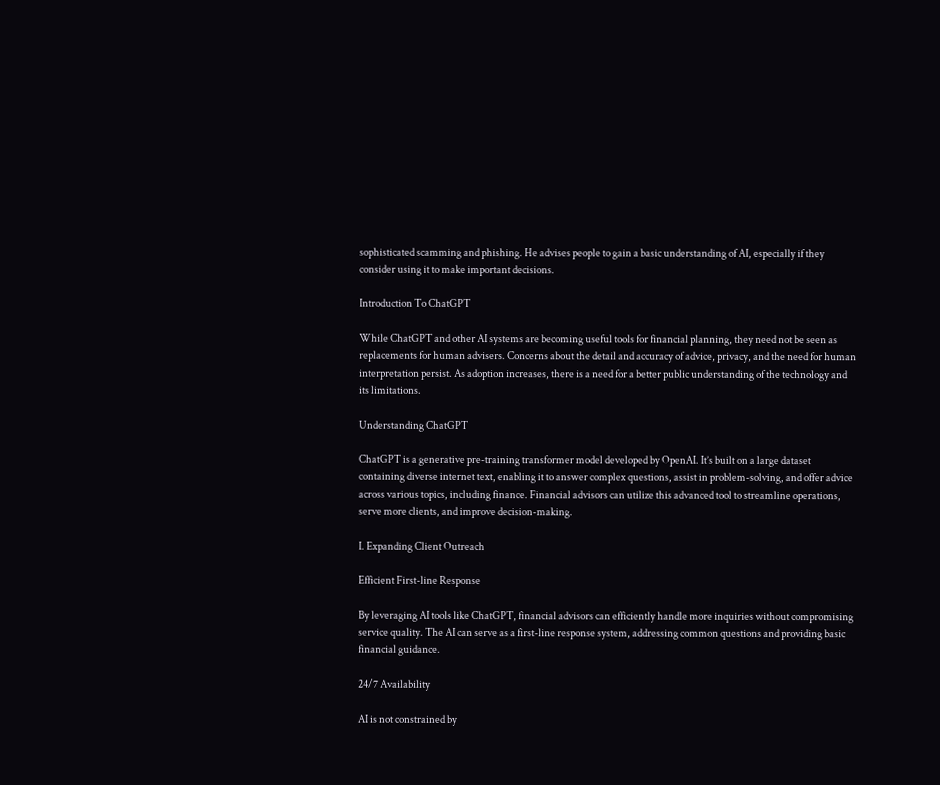sophisticated scamming and phishing. He advises people to gain a basic understanding of AI, especially if they consider using it to make important decisions.

Introduction To ChatGPT

While ChatGPT and other AI systems are becoming useful tools for financial planning, they need not be seen as replacements for human advisers. Concerns about the detail and accuracy of advice, privacy, and the need for human interpretation persist. As adoption increases, there is a need for a better public understanding of the technology and its limitations.

Understanding ChatGPT

ChatGPT is a generative pre-training transformer model developed by OpenAI. It’s built on a large dataset containing diverse internet text, enabling it to answer complex questions, assist in problem-solving, and offer advice across various topics, including finance. Financial advisors can utilize this advanced tool to streamline operations, serve more clients, and improve decision-making.

I. Expanding Client Outreach

Efficient First-line Response

By leveraging AI tools like ChatGPT, financial advisors can efficiently handle more inquiries without compromising service quality. The AI can serve as a first-line response system, addressing common questions and providing basic financial guidance.

24/7 Availability

AI is not constrained by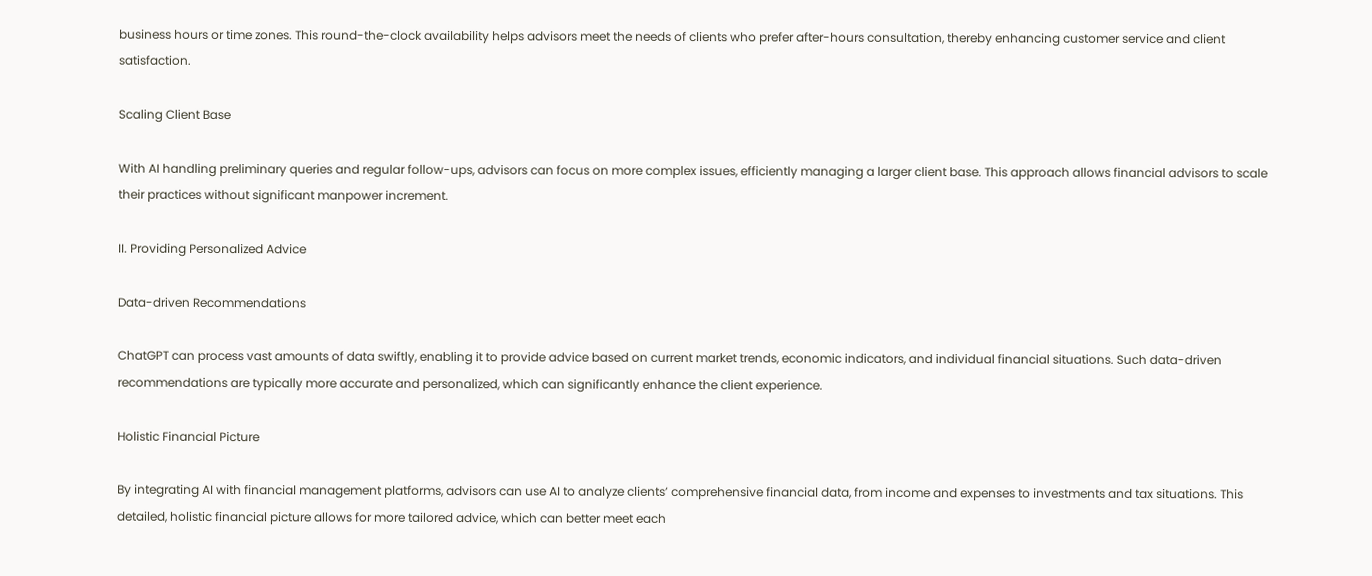business hours or time zones. This round-the-clock availability helps advisors meet the needs of clients who prefer after-hours consultation, thereby enhancing customer service and client satisfaction.

Scaling Client Base

With AI handling preliminary queries and regular follow-ups, advisors can focus on more complex issues, efficiently managing a larger client base. This approach allows financial advisors to scale their practices without significant manpower increment.

II. Providing Personalized Advice

Data-driven Recommendations

ChatGPT can process vast amounts of data swiftly, enabling it to provide advice based on current market trends, economic indicators, and individual financial situations. Such data-driven recommendations are typically more accurate and personalized, which can significantly enhance the client experience.

Holistic Financial Picture

By integrating AI with financial management platforms, advisors can use AI to analyze clients’ comprehensive financial data, from income and expenses to investments and tax situations. This detailed, holistic financial picture allows for more tailored advice, which can better meet each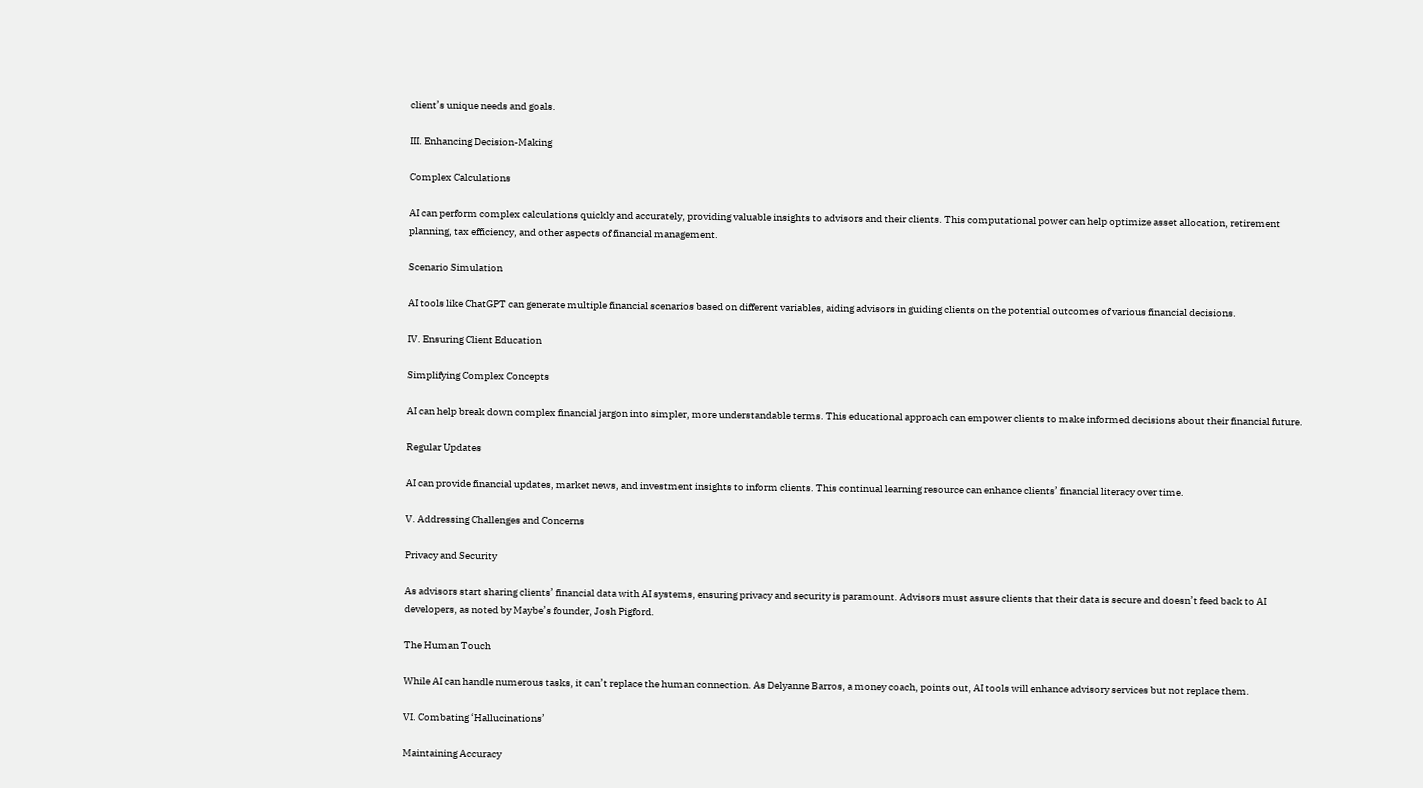client’s unique needs and goals.

III. Enhancing Decision-Making

Complex Calculations

AI can perform complex calculations quickly and accurately, providing valuable insights to advisors and their clients. This computational power can help optimize asset allocation, retirement planning, tax efficiency, and other aspects of financial management.

Scenario Simulation

AI tools like ChatGPT can generate multiple financial scenarios based on different variables, aiding advisors in guiding clients on the potential outcomes of various financial decisions.

IV. Ensuring Client Education

Simplifying Complex Concepts

AI can help break down complex financial jargon into simpler, more understandable terms. This educational approach can empower clients to make informed decisions about their financial future.

Regular Updates

AI can provide financial updates, market news, and investment insights to inform clients. This continual learning resource can enhance clients’ financial literacy over time.

V. Addressing Challenges and Concerns

Privacy and Security

As advisors start sharing clients’ financial data with AI systems, ensuring privacy and security is paramount. Advisors must assure clients that their data is secure and doesn’t feed back to AI developers, as noted by Maybe’s founder, Josh Pigford.

The Human Touch

While AI can handle numerous tasks, it can’t replace the human connection. As Delyanne Barros, a money coach, points out, AI tools will enhance advisory services but not replace them.

VI. Combating ‘Hallucinations’

Maintaining Accuracy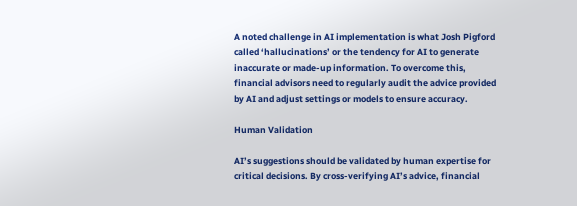A noted challenge in AI implementation is what Josh Pigford called ‘hallucinations’ or the tendency for AI to generate inaccurate or made-up information. To overcome this, financial advisors need to regularly audit the advice provided by AI and adjust settings or models to ensure accuracy.

Human Validation

AI’s suggestions should be validated by human expertise for critical decisions. By cross-verifying AI’s advice, financial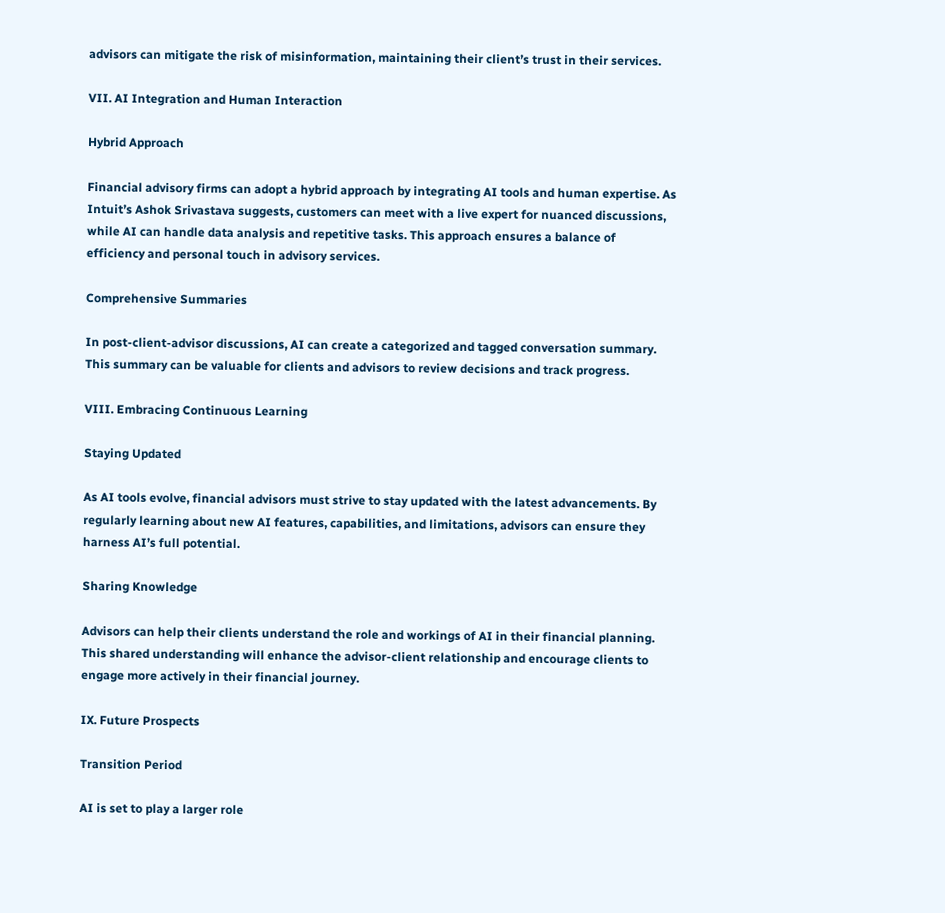advisors can mitigate the risk of misinformation, maintaining their client’s trust in their services.

VII. AI Integration and Human Interaction

Hybrid Approach

Financial advisory firms can adopt a hybrid approach by integrating AI tools and human expertise. As Intuit’s Ashok Srivastava suggests, customers can meet with a live expert for nuanced discussions, while AI can handle data analysis and repetitive tasks. This approach ensures a balance of efficiency and personal touch in advisory services.

Comprehensive Summaries

In post-client-advisor discussions, AI can create a categorized and tagged conversation summary. This summary can be valuable for clients and advisors to review decisions and track progress.

VIII. Embracing Continuous Learning

Staying Updated

As AI tools evolve, financial advisors must strive to stay updated with the latest advancements. By regularly learning about new AI features, capabilities, and limitations, advisors can ensure they harness AI’s full potential.

Sharing Knowledge

Advisors can help their clients understand the role and workings of AI in their financial planning. This shared understanding will enhance the advisor-client relationship and encourage clients to engage more actively in their financial journey.

IX. Future Prospects

Transition Period

AI is set to play a larger role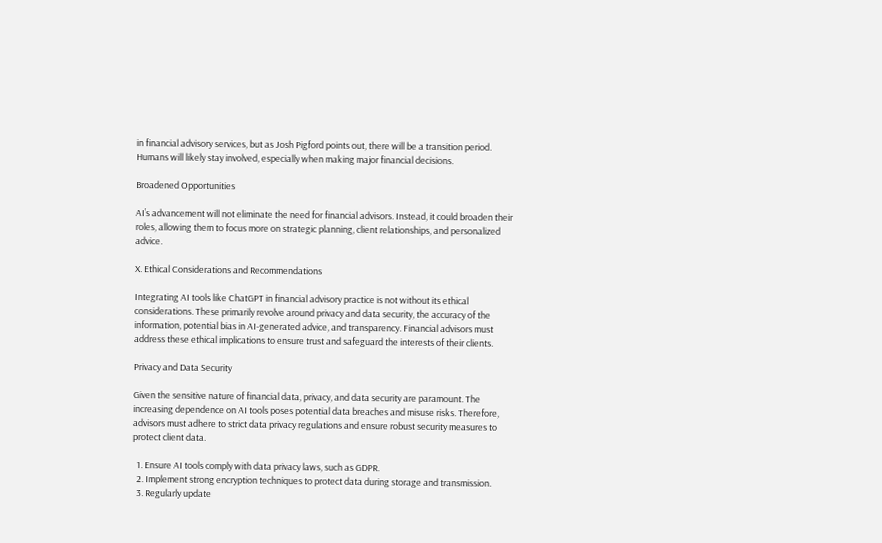in financial advisory services, but as Josh Pigford points out, there will be a transition period. Humans will likely stay involved, especially when making major financial decisions.

Broadened Opportunities

AI’s advancement will not eliminate the need for financial advisors. Instead, it could broaden their roles, allowing them to focus more on strategic planning, client relationships, and personalized advice.

X. Ethical Considerations and Recommendations

Integrating AI tools like ChatGPT in financial advisory practice is not without its ethical considerations. These primarily revolve around privacy and data security, the accuracy of the information, potential bias in AI-generated advice, and transparency. Financial advisors must address these ethical implications to ensure trust and safeguard the interests of their clients.

Privacy and Data Security

Given the sensitive nature of financial data, privacy, and data security are paramount. The increasing dependence on AI tools poses potential data breaches and misuse risks. Therefore, advisors must adhere to strict data privacy regulations and ensure robust security measures to protect client data.

  1. Ensure AI tools comply with data privacy laws, such as GDPR.
  2. Implement strong encryption techniques to protect data during storage and transmission.
  3. Regularly update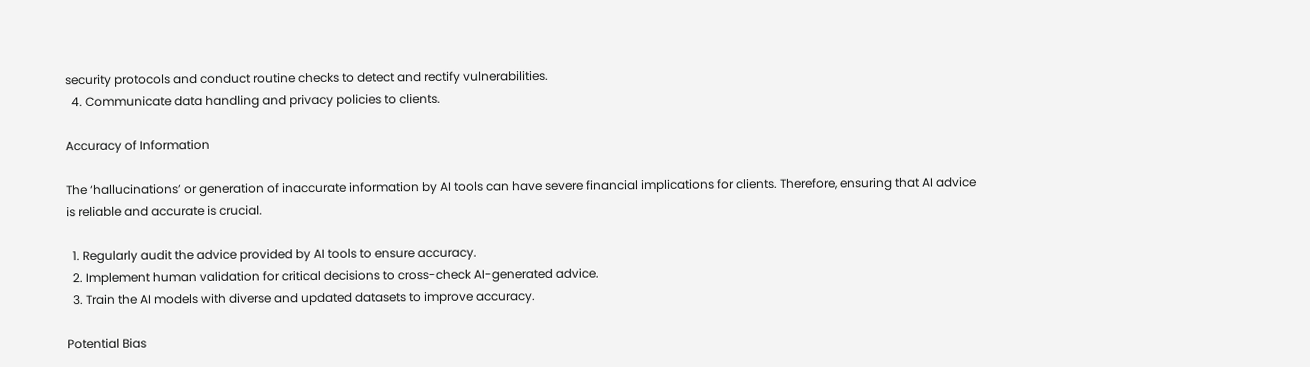security protocols and conduct routine checks to detect and rectify vulnerabilities.
  4. Communicate data handling and privacy policies to clients.

Accuracy of Information

The ‘hallucinations’ or generation of inaccurate information by AI tools can have severe financial implications for clients. Therefore, ensuring that AI advice is reliable and accurate is crucial.

  1. Regularly audit the advice provided by AI tools to ensure accuracy.
  2. Implement human validation for critical decisions to cross-check AI-generated advice.
  3. Train the AI models with diverse and updated datasets to improve accuracy.

Potential Bias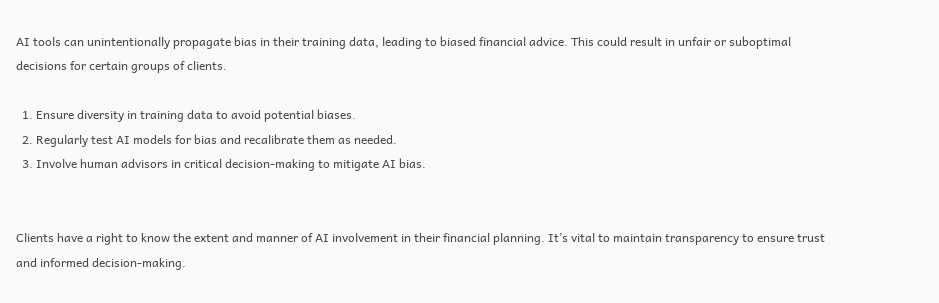AI tools can unintentionally propagate bias in their training data, leading to biased financial advice. This could result in unfair or suboptimal decisions for certain groups of clients.

  1. Ensure diversity in training data to avoid potential biases.
  2. Regularly test AI models for bias and recalibrate them as needed.
  3. Involve human advisors in critical decision-making to mitigate AI bias.


Clients have a right to know the extent and manner of AI involvement in their financial planning. It’s vital to maintain transparency to ensure trust and informed decision-making.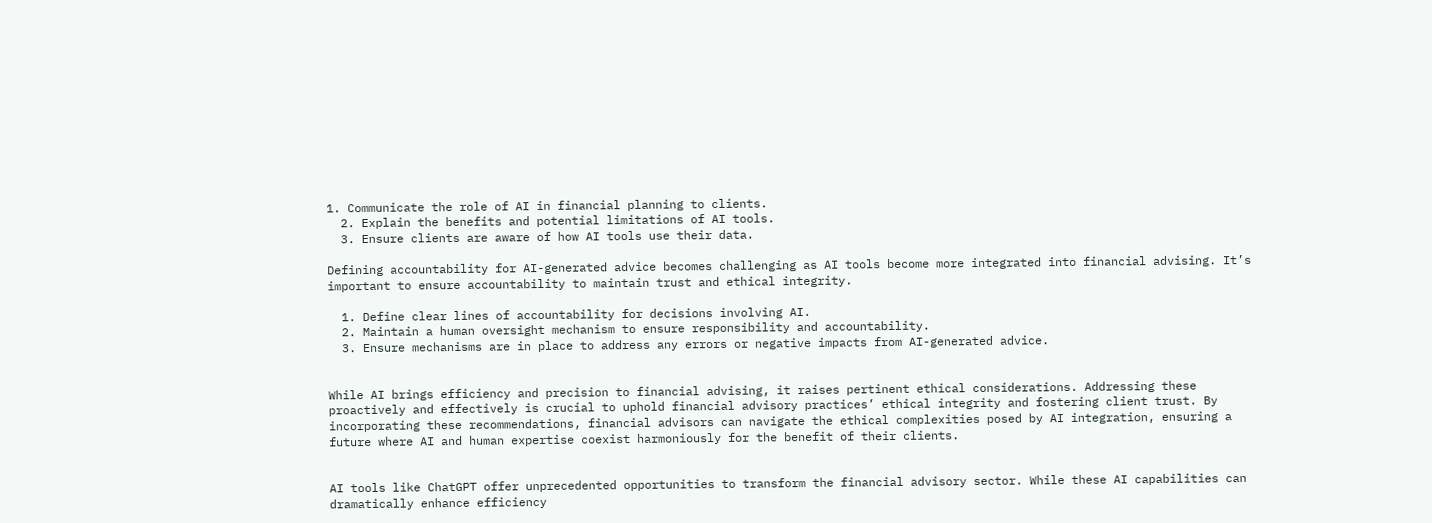1. Communicate the role of AI in financial planning to clients.
  2. Explain the benefits and potential limitations of AI tools.
  3. Ensure clients are aware of how AI tools use their data.

Defining accountability for AI-generated advice becomes challenging as AI tools become more integrated into financial advising. It’s important to ensure accountability to maintain trust and ethical integrity.

  1. Define clear lines of accountability for decisions involving AI.
  2. Maintain a human oversight mechanism to ensure responsibility and accountability.
  3. Ensure mechanisms are in place to address any errors or negative impacts from AI-generated advice.


While AI brings efficiency and precision to financial advising, it raises pertinent ethical considerations. Addressing these proactively and effectively is crucial to uphold financial advisory practices’ ethical integrity and fostering client trust. By incorporating these recommendations, financial advisors can navigate the ethical complexities posed by AI integration, ensuring a future where AI and human expertise coexist harmoniously for the benefit of their clients.


AI tools like ChatGPT offer unprecedented opportunities to transform the financial advisory sector. While these AI capabilities can dramatically enhance efficiency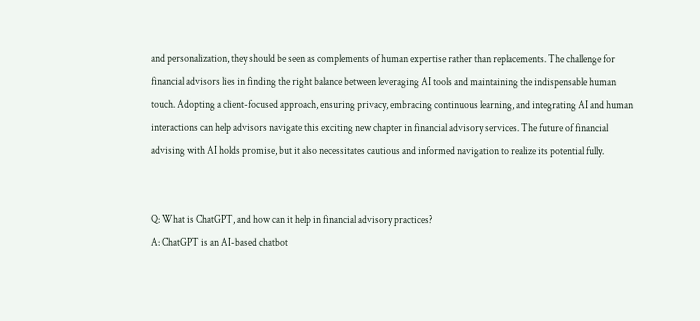and personalization, they should be seen as complements of human expertise rather than replacements. The challenge for financial advisors lies in finding the right balance between leveraging AI tools and maintaining the indispensable human touch. Adopting a client-focused approach, ensuring privacy, embracing continuous learning, and integrating AI and human interactions can help advisors navigate this exciting new chapter in financial advisory services. The future of financial advising with AI holds promise, but it also necessitates cautious and informed navigation to realize its potential fully.


Q: What is ChatGPT, and how can it help in financial advisory practices?
A: ChatGPT is an AI-based chatbot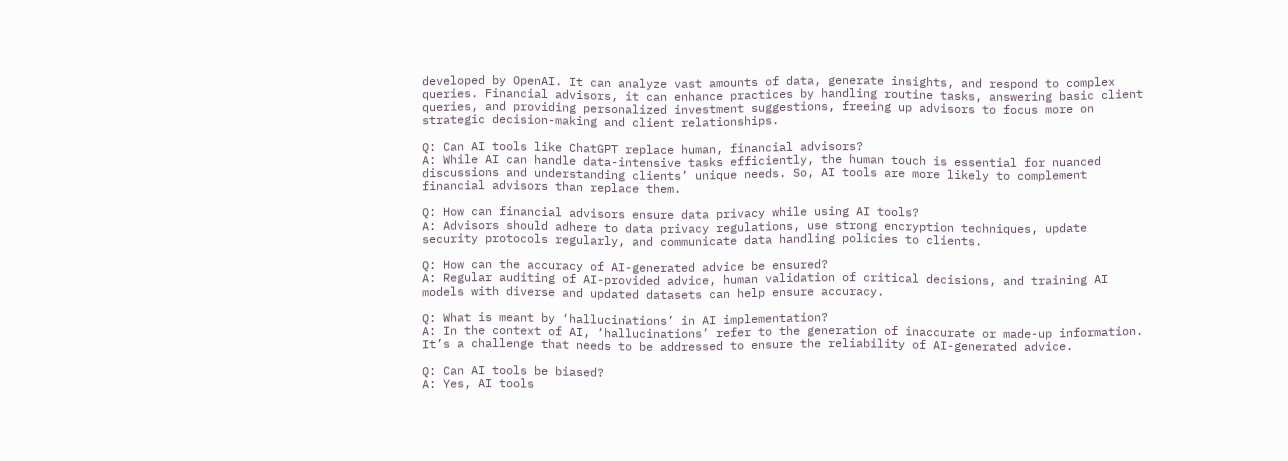developed by OpenAI. It can analyze vast amounts of data, generate insights, and respond to complex queries. Financial advisors, it can enhance practices by handling routine tasks, answering basic client queries, and providing personalized investment suggestions, freeing up advisors to focus more on strategic decision-making and client relationships.

Q: Can AI tools like ChatGPT replace human, financial advisors?
A: While AI can handle data-intensive tasks efficiently, the human touch is essential for nuanced discussions and understanding clients’ unique needs. So, AI tools are more likely to complement financial advisors than replace them.

Q: How can financial advisors ensure data privacy while using AI tools?
A: Advisors should adhere to data privacy regulations, use strong encryption techniques, update security protocols regularly, and communicate data handling policies to clients.

Q: How can the accuracy of AI-generated advice be ensured?
A: Regular auditing of AI-provided advice, human validation of critical decisions, and training AI models with diverse and updated datasets can help ensure accuracy.

Q: What is meant by ‘hallucinations’ in AI implementation?
A: In the context of AI, ‘hallucinations’ refer to the generation of inaccurate or made-up information. It’s a challenge that needs to be addressed to ensure the reliability of AI-generated advice.

Q: Can AI tools be biased?
A: Yes, AI tools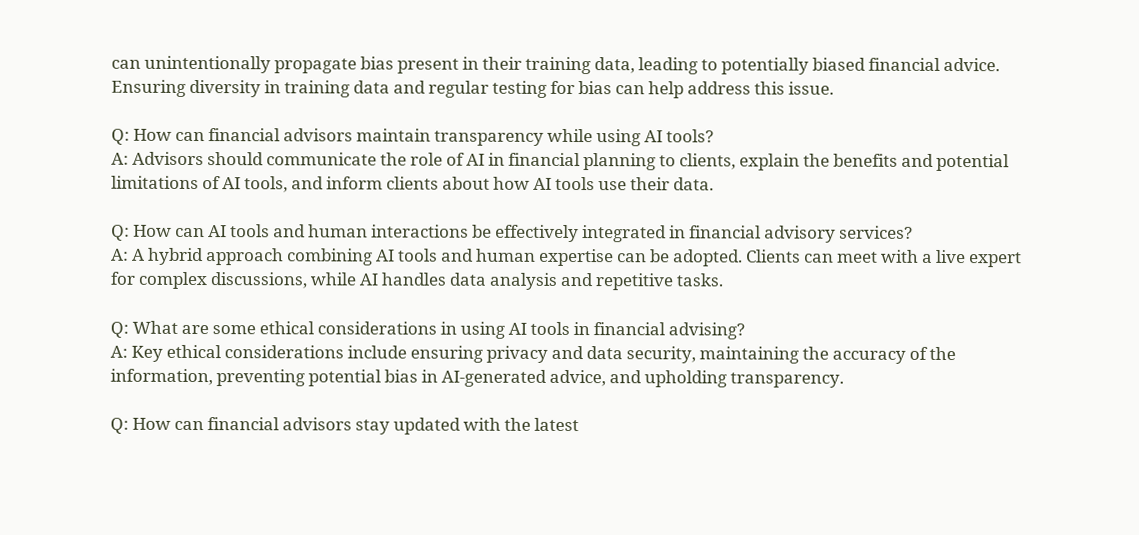can unintentionally propagate bias present in their training data, leading to potentially biased financial advice. Ensuring diversity in training data and regular testing for bias can help address this issue.

Q: How can financial advisors maintain transparency while using AI tools?
A: Advisors should communicate the role of AI in financial planning to clients, explain the benefits and potential limitations of AI tools, and inform clients about how AI tools use their data.

Q: How can AI tools and human interactions be effectively integrated in financial advisory services?
A: A hybrid approach combining AI tools and human expertise can be adopted. Clients can meet with a live expert for complex discussions, while AI handles data analysis and repetitive tasks.

Q: What are some ethical considerations in using AI tools in financial advising?
A: Key ethical considerations include ensuring privacy and data security, maintaining the accuracy of the information, preventing potential bias in AI-generated advice, and upholding transparency.

Q: How can financial advisors stay updated with the latest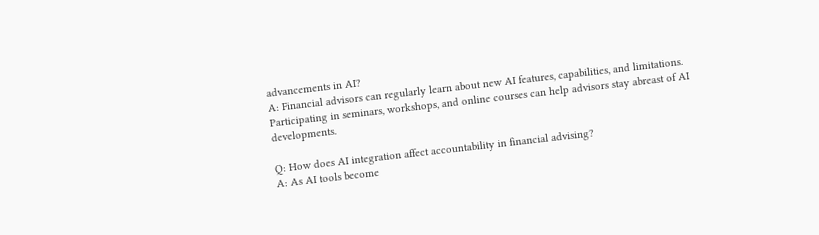advancements in AI?
A: Financial advisors can regularly learn about new AI features, capabilities, and limitations. Participating in seminars, workshops, and online courses can help advisors stay abreast of AI developments.

Q: How does AI integration affect accountability in financial advising?
A: As AI tools become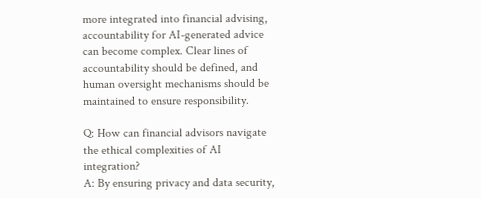more integrated into financial advising, accountability for AI-generated advice can become complex. Clear lines of accountability should be defined, and human oversight mechanisms should be maintained to ensure responsibility.

Q: How can financial advisors navigate the ethical complexities of AI integration?
A: By ensuring privacy and data security,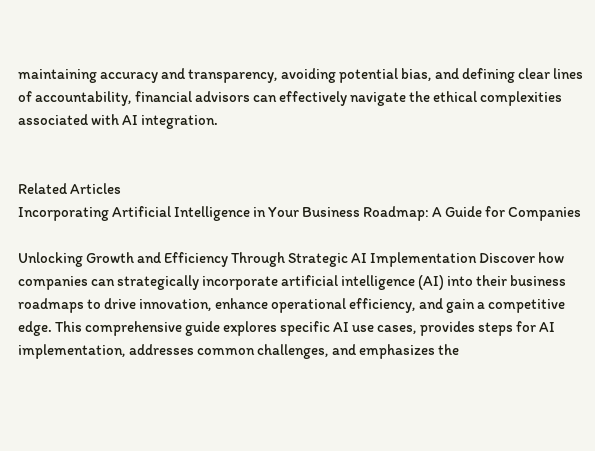maintaining accuracy and transparency, avoiding potential bias, and defining clear lines of accountability, financial advisors can effectively navigate the ethical complexities associated with AI integration.


Related Articles
Incorporating Artificial Intelligence in Your Business Roadmap: A Guide for Companies

Unlocking Growth and Efficiency Through Strategic AI Implementation Discover how companies can strategically incorporate artificial intelligence (AI) into their business roadmaps to drive innovation, enhance operational efficiency, and gain a competitive edge. This comprehensive guide explores specific AI use cases, provides steps for AI implementation, addresses common challenges, and emphasizes the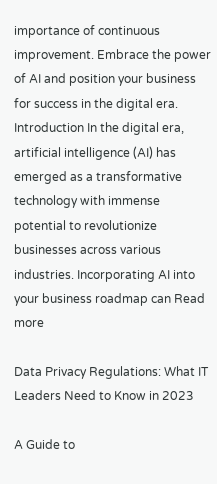importance of continuous improvement. Embrace the power of AI and position your business for success in the digital era. Introduction In the digital era, artificial intelligence (AI) has emerged as a transformative technology with immense potential to revolutionize businesses across various industries. Incorporating AI into your business roadmap can Read more

Data Privacy Regulations: What IT Leaders Need to Know in 2023

A Guide to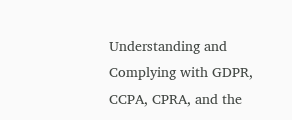Understanding and Complying with GDPR, CCPA, CPRA, and the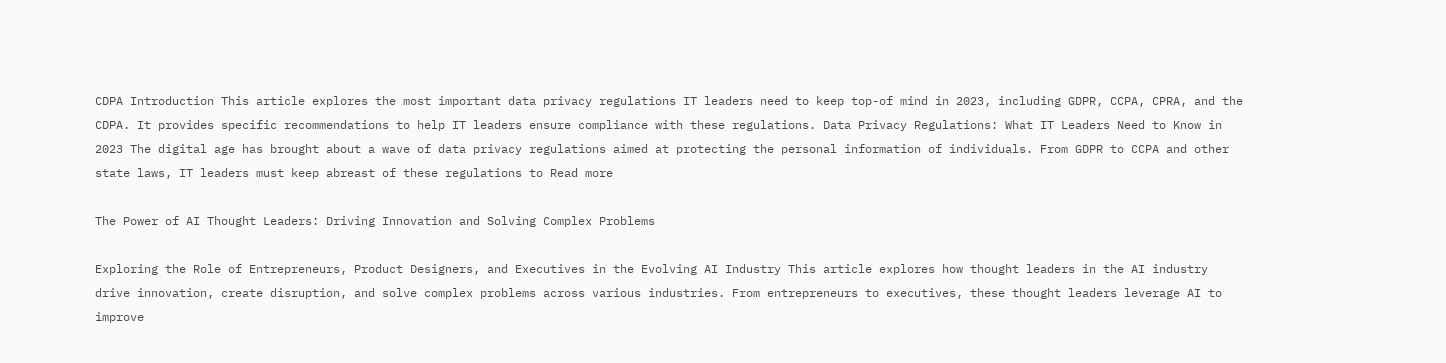CDPA Introduction This article explores the most important data privacy regulations IT leaders need to keep top-of mind in 2023, including GDPR, CCPA, CPRA, and the CDPA. It provides specific recommendations to help IT leaders ensure compliance with these regulations. Data Privacy Regulations: What IT Leaders Need to Know in 2023 The digital age has brought about a wave of data privacy regulations aimed at protecting the personal information of individuals. From GDPR to CCPA and other state laws, IT leaders must keep abreast of these regulations to Read more

The Power of AI Thought Leaders: Driving Innovation and Solving Complex Problems

Exploring the Role of Entrepreneurs, Product Designers, and Executives in the Evolving AI Industry This article explores how thought leaders in the AI industry drive innovation, create disruption, and solve complex problems across various industries. From entrepreneurs to executives, these thought leaders leverage AI to improve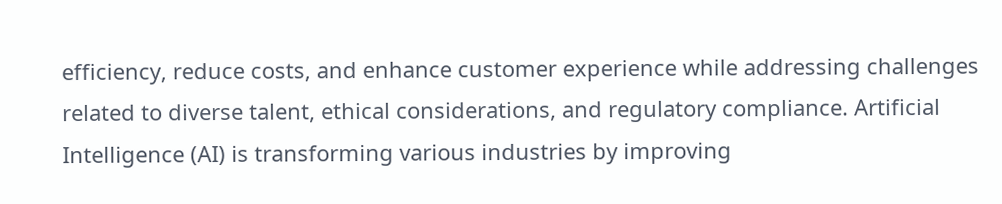efficiency, reduce costs, and enhance customer experience while addressing challenges related to diverse talent, ethical considerations, and regulatory compliance. Artificial Intelligence (AI) is transforming various industries by improving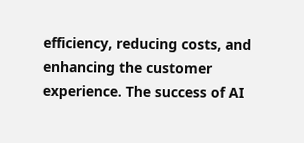efficiency, reducing costs, and enhancing the customer experience. The success of AI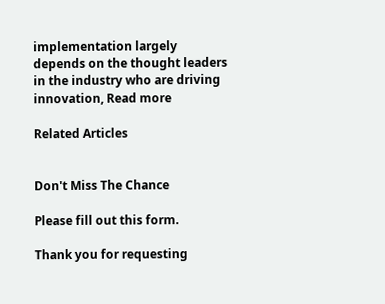implementation largely depends on the thought leaders in the industry who are driving innovation, Read more

Related Articles


Don't Miss The Chance

Please fill out this form.

Thank you for requesting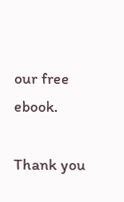our free ebook.

Thank you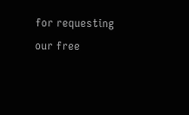for requesting our free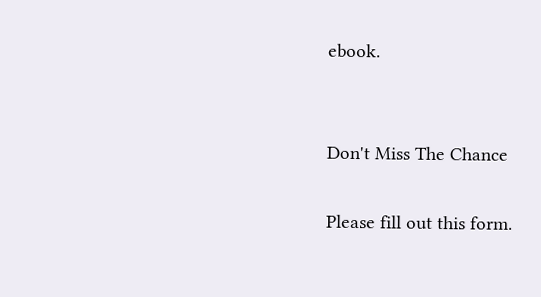ebook.


Don't Miss The Chance

Please fill out this form.